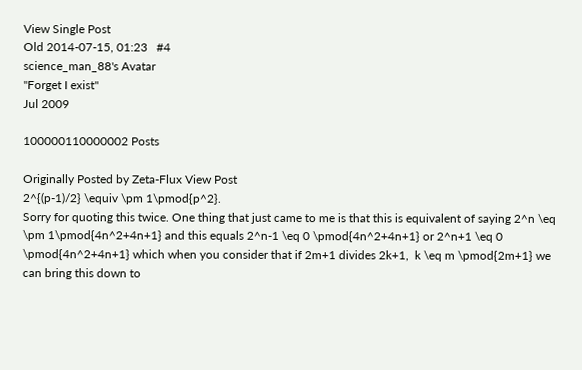View Single Post
Old 2014-07-15, 01:23   #4
science_man_88's Avatar
"Forget I exist"
Jul 2009

100000110000002 Posts

Originally Posted by Zeta-Flux View Post
2^{(p-1)/2} \equiv \pm 1\pmod{p^2}.
Sorry for quoting this twice. One thing that just came to me is that this is equivalent of saying 2^n \eq \pm 1\pmod{4n^2+4n+1} and this equals 2^n-1 \eq 0 \pmod{4n^2+4n+1} or 2^n+1 \eq 0 \pmod{4n^2+4n+1} which when you consider that if 2m+1 divides 2k+1,  k \eq m \pmod{2m+1} we can bring this down to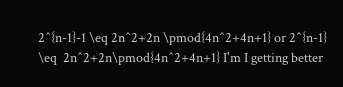2^{n-1}-1 \eq 2n^2+2n \pmod{4n^2+4n+1} or 2^{n-1} \eq  2n^2+2n\pmod{4n^2+4n+1} I'm I getting better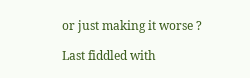or just making it worse ?

Last fiddled with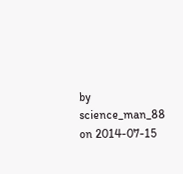by science_man_88 on 2014-07-15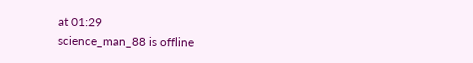at 01:29
science_man_88 is offline